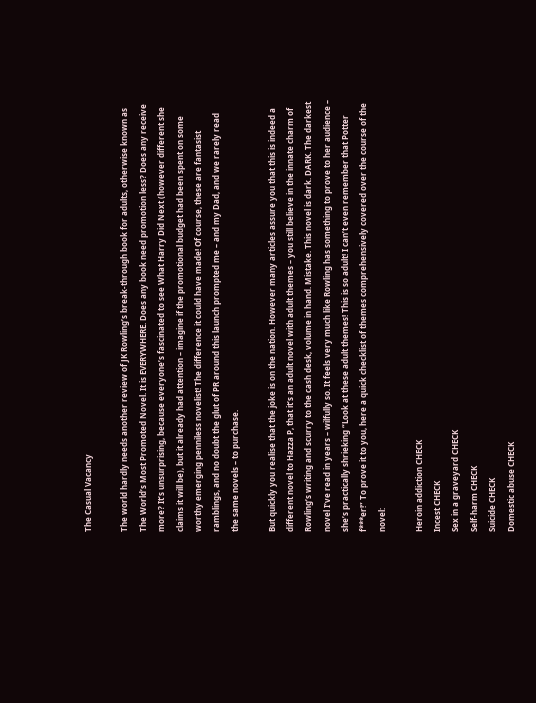The Casual Vacancy

The world hardly needs another review of JK Rowling’s break-through book for adults, otherwise known as The World’s Most Promoted Novel. It is EVERYWHERE. Does any book need promotion less? Does any receive more? It’s unsurprising, because everyone’s fascinated to see What Harry Did Next (however different she claims it will be), but it already had attention – imagine if the promotional budget had been spent on some worthy emerging penniless novelist! The difference it could have made! Of course, these are fantasist ramblings, and no doubt the glut of PR around this launch prompted me – and my Dad, and we rarely read the same novels – to purchase.

But quickly you realise that the joke is on the nation. However many articles assure you that this is indeed a different novel to Hazza P, that it’s an adult novel with adult themes – you still believe in the innate charm of Rowling’s writing and scurry to the cash desk, volume in hand. Mistake. This novel is dark. DARK. The darkest novel I’ve read in years – wilfully so. It feels very much like Rowling has something to prove to her audience – she’s practically shrieking “Look at these adult themes! This is so adult! I can’t even remember that Potter f***er!” To prove it to you, here a quick checklist of themes comprehensively covered over the course of the novel:

Heroin addiction CHECK
Incest CHECK
Sex in a graveyard CHECK
Self-harm CHECK
Suicide CHECK
Domestic abuse CHECK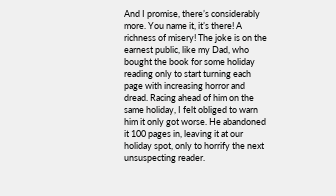And I promise, there’s considerably more. You name it, it’s there! A richness of misery! The joke is on the earnest public, like my Dad, who bought the book for some holiday reading only to start turning each page with increasing horror and dread. Racing ahead of him on the same holiday, I felt obliged to warn him it only got worse. He abandoned it 100 pages in, leaving it at our holiday spot, only to horrify the next unsuspecting reader.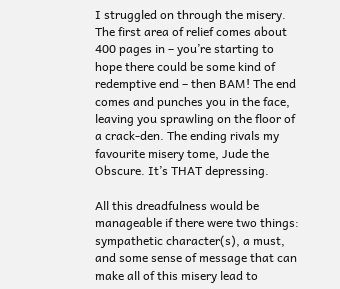I struggled on through the misery. The first area of relief comes about 400 pages in – you’re starting to hope there could be some kind of redemptive end – then BAM! The end comes and punches you in the face, leaving you sprawling on the floor of a crack-den. The ending rivals my favourite misery tome, Jude the Obscure. It’s THAT depressing.

All this dreadfulness would be manageable if there were two things: sympathetic character(s), a must, and some sense of message that can make all of this misery lead to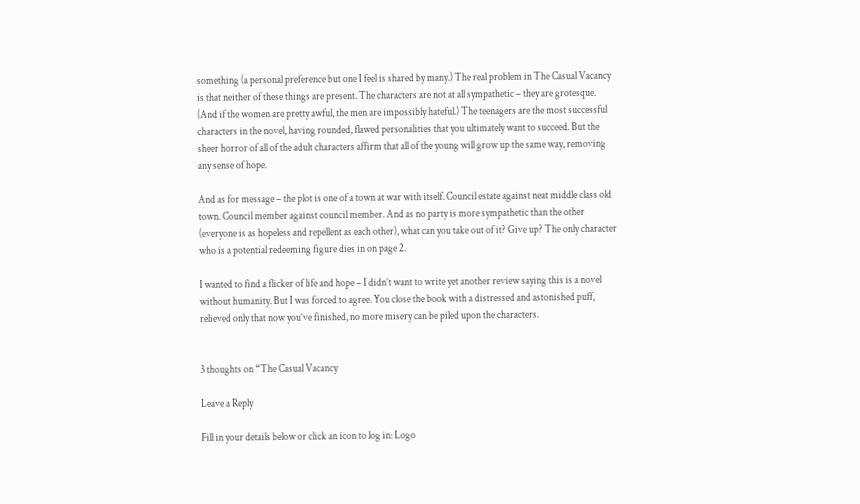something (a personal preference but one I feel is shared by many.) The real problem in The Casual Vacancy is that neither of these things are present. The characters are not at all sympathetic – they are grotesque. (And if the women are pretty awful, the men are impossibly hateful.) The teenagers are the most successful characters in the novel, having rounded, flawed personalities that you ultimately want to succeed. But the sheer horror of all of the adult characters affirm that all of the young will grow up the same way, removing any sense of hope.

And as for message – the plot is one of a town at war with itself. Council estate against neat middle class old town. Council member against council member. And as no party is more sympathetic than the other (everyone is as hopeless and repellent as each other), what can you take out of it? Give up? The only character who is a potential redeeming figure dies in on page 2.

I wanted to find a flicker of life and hope – I didn’t want to write yet another review saying this is a novel without humanity. But I was forced to agree. You close the book with a distressed and astonished puff, relieved only that now you’ve finished, no more misery can be piled upon the characters.


3 thoughts on “The Casual Vacancy

Leave a Reply

Fill in your details below or click an icon to log in: Logo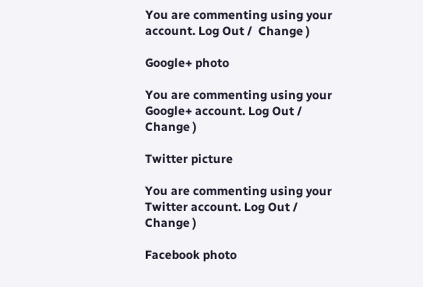You are commenting using your account. Log Out /  Change )

Google+ photo

You are commenting using your Google+ account. Log Out /  Change )

Twitter picture

You are commenting using your Twitter account. Log Out /  Change )

Facebook photo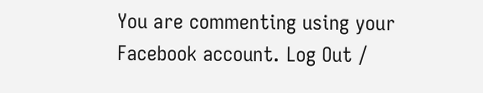You are commenting using your Facebook account. Log Out /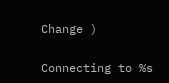Change )


Connecting to %s